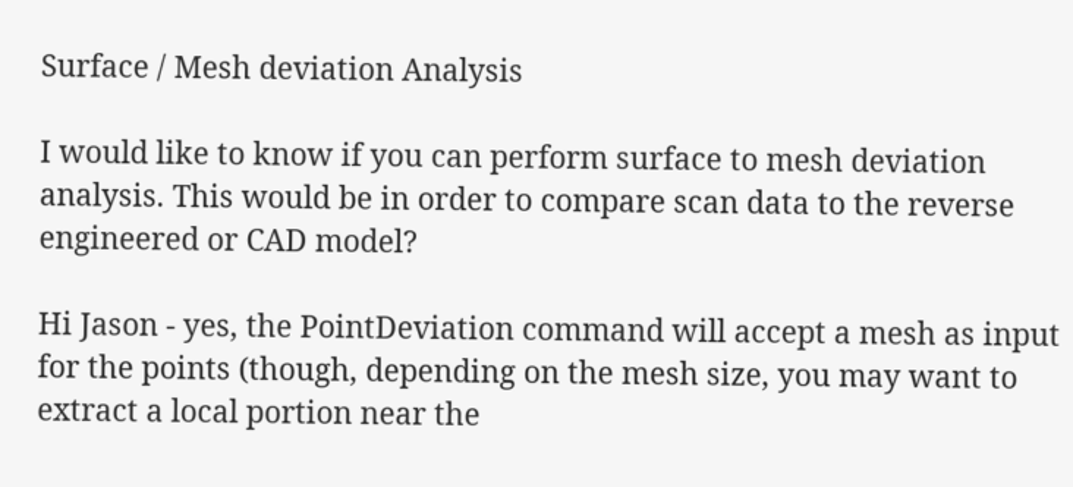Surface / Mesh deviation Analysis

I would like to know if you can perform surface to mesh deviation analysis. This would be in order to compare scan data to the reverse engineered or CAD model?

Hi Jason - yes, the PointDeviation command will accept a mesh as input for the points (though, depending on the mesh size, you may want to extract a local portion near the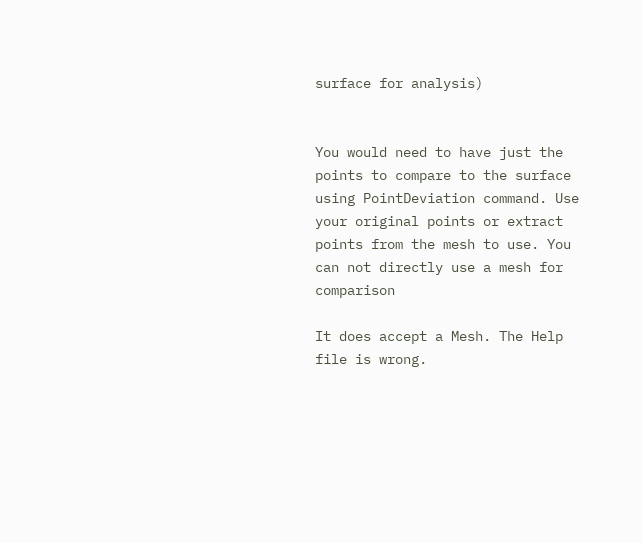surface for analysis)


You would need to have just the points to compare to the surface using PointDeviation command. Use your original points or extract points from the mesh to use. You can not directly use a mesh for comparison

It does accept a Mesh. The Help file is wrong.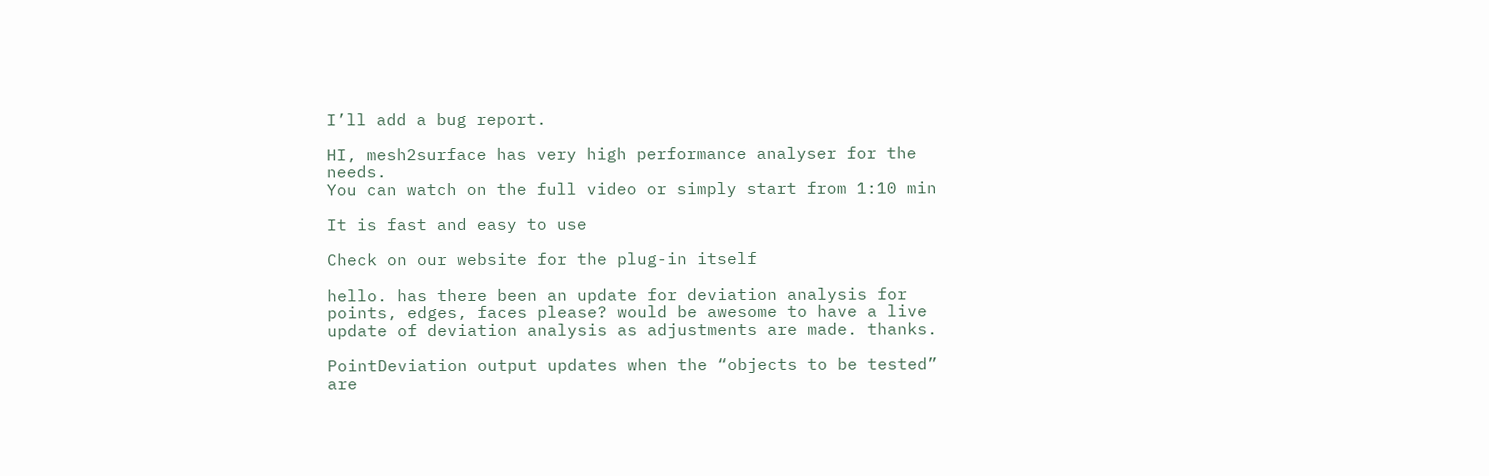I’ll add a bug report.

HI, mesh2surface has very high performance analyser for the needs.
You can watch on the full video or simply start from 1:10 min

It is fast and easy to use

Check on our website for the plug-in itself

hello. has there been an update for deviation analysis for points, edges, faces please? would be awesome to have a live update of deviation analysis as adjustments are made. thanks.

PointDeviation output updates when the “objects to be tested” are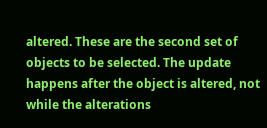altered. These are the second set of objects to be selected. The update happens after the object is altered, not while the alterations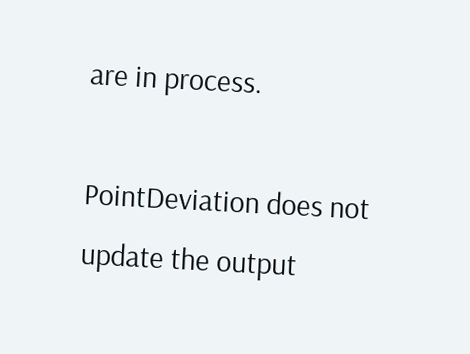are in process.

PointDeviation does not update the output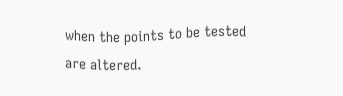when the points to be tested are altered.